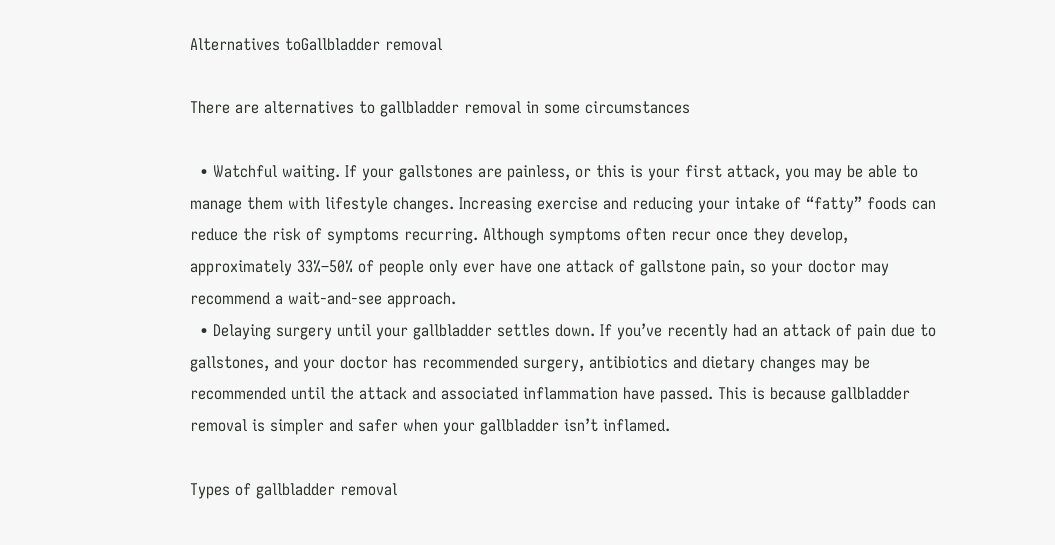Alternatives toGallbladder removal

There are alternatives to gallbladder removal in some circumstances

  • Watchful waiting. If your gallstones are painless, or this is your first attack, you may be able to manage them with lifestyle changes. Increasing exercise and reducing your intake of “fatty” foods can reduce the risk of symptoms recurring. Although symptoms often recur once they develop, approximately 33%–50% of people only ever have one attack of gallstone pain, so your doctor may recommend a wait-and-see approach.
  • Delaying surgery until your gallbladder settles down. If you’ve recently had an attack of pain due to gallstones, and your doctor has recommended surgery, antibiotics and dietary changes may be recommended until the attack and associated inflammation have passed. This is because gallbladder removal is simpler and safer when your gallbladder isn’t inflamed.

Types of gallbladder removal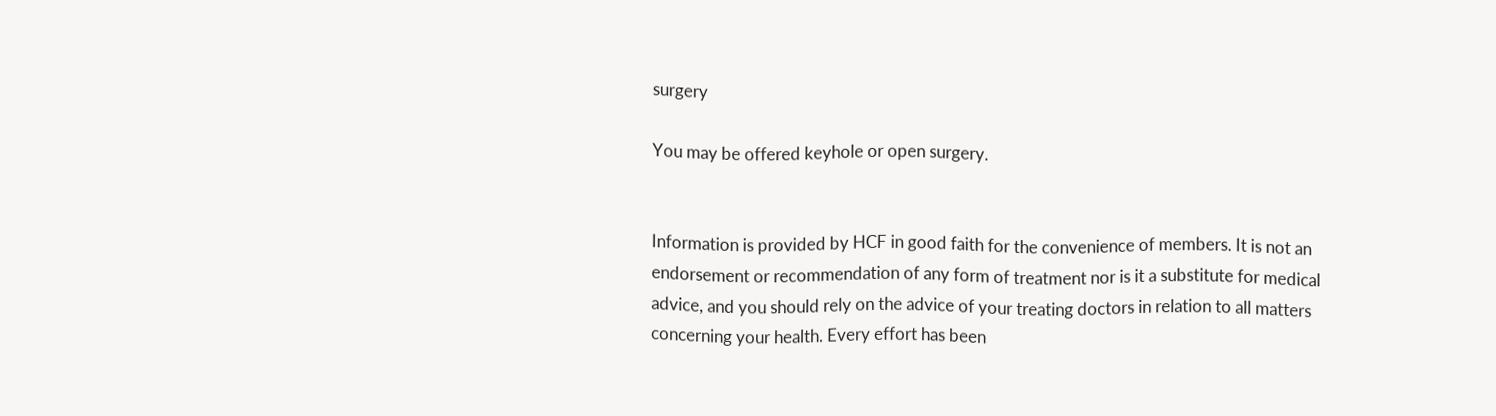surgery

You may be offered keyhole or open surgery.


Information is provided by HCF in good faith for the convenience of members. It is not an endorsement or recommendation of any form of treatment nor is it a substitute for medical advice, and you should rely on the advice of your treating doctors in relation to all matters concerning your health. Every effort has been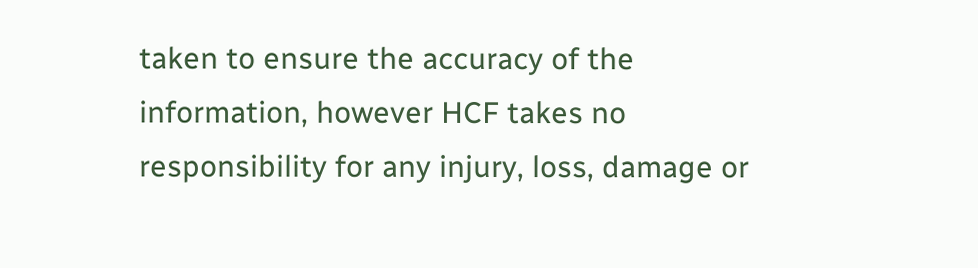taken to ensure the accuracy of the information, however HCF takes no responsibility for any injury, loss, damage or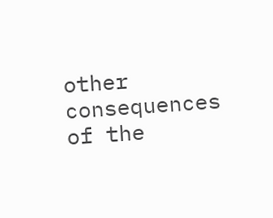other consequences of the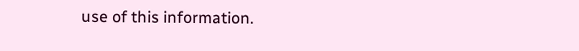use of this information.